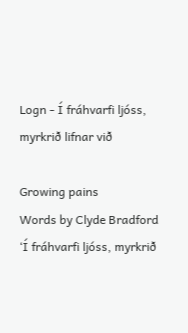Logn - Í fráhvarfi ljóss, myrkrið lifnar við

Growing pains
Words by Clyde Bradford
‘Í fráhvarfi ljóss, myrkrið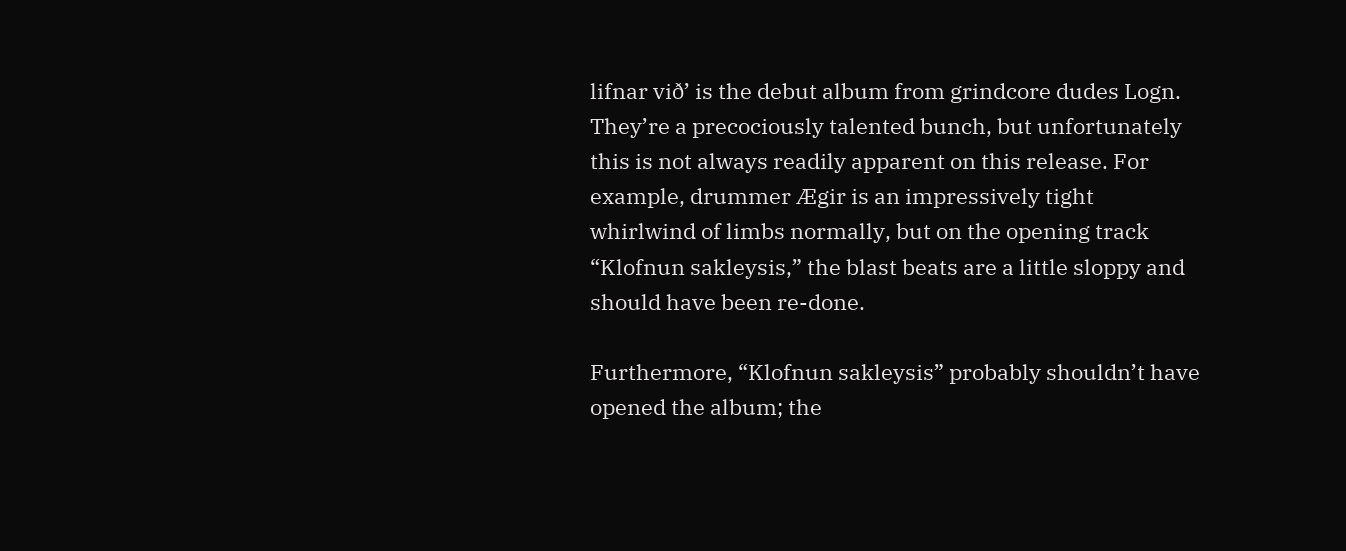lifnar við’ is the debut album from grindcore dudes Logn. They’re a precociously talented bunch, but unfortunately this is not always readily apparent on this release. For example, drummer Ægir is an impressively tight whirlwind of limbs normally, but on the opening track “Klofnun sakleysis,” the blast beats are a little sloppy and should have been re-done.

Furthermore, “Klofnun sakleysis” probably shouldn’t have opened the album; the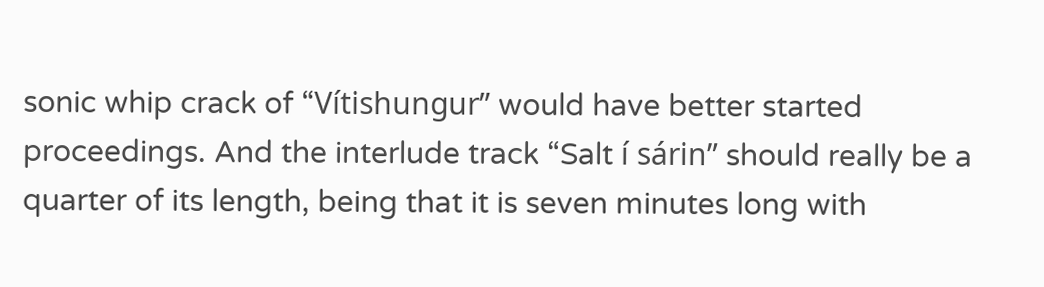sonic whip crack of “Vítishungur” would have better started proceedings. And the interlude track “Salt í sárin” should really be a quarter of its length, being that it is seven minutes long with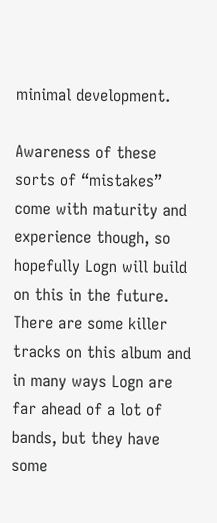minimal development.

Awareness of these sorts of “mistakes” come with maturity and experience though, so hopefully Logn will build on this in the future. There are some killer tracks on this album and in many ways Logn are far ahead of a lot of bands, but they have some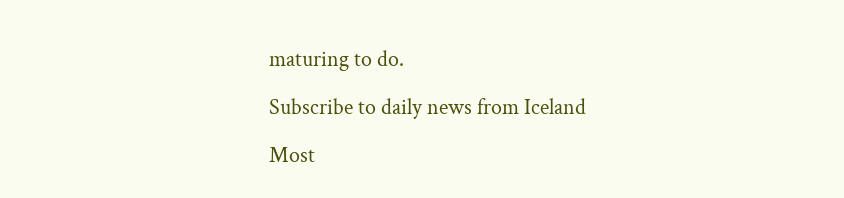maturing to do.

Subscribe to daily news from Iceland

Most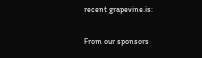recent grapevine.is:

From our sponsors